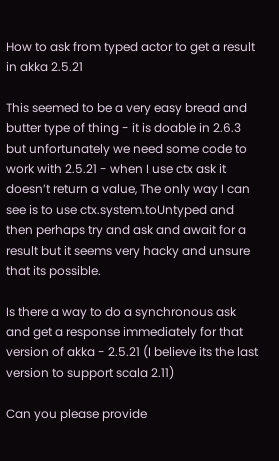How to ask from typed actor to get a result in akka 2.5.21

This seemed to be a very easy bread and butter type of thing - it is doable in 2.6.3 but unfortunately we need some code to work with 2.5.21 - when I use ctx ask it doesn’t return a value, The only way I can see is to use ctx.system.toUntyped and then perhaps try and ask and await for a result but it seems very hacky and unsure that its possible.

Is there a way to do a synchronous ask and get a response immediately for that version of akka - 2.5.21 (I believe its the last version to support scala 2.11)

Can you please provide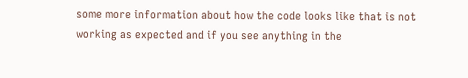some more information about how the code looks like that is not working as expected and if you see anything in the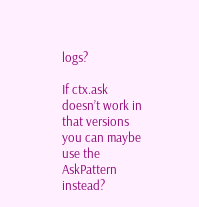logs?

If ctx.ask doesn’t work in that versions you can maybe use the AskPattern instead?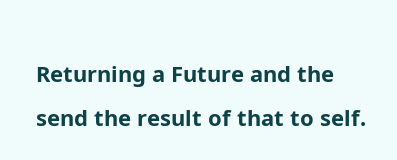Returning a Future and the send the result of that to self.